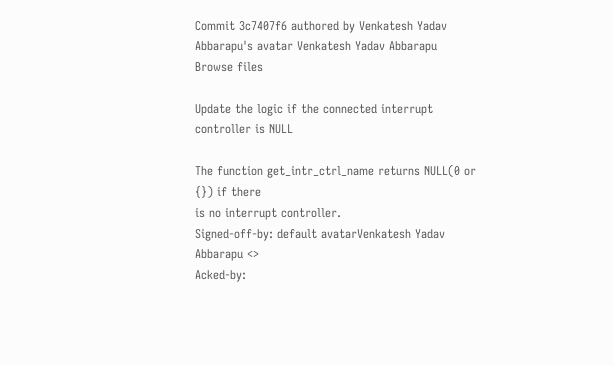Commit 3c7407f6 authored by Venkatesh Yadav Abbarapu's avatar Venkatesh Yadav Abbarapu
Browse files

Update the logic if the connected interrupt controller is NULL

The function get_intr_ctrl_name returns NULL(0 or {}) if there
is no interrupt controller.
Signed-off-by: default avatarVenkatesh Yadav Abbarapu <>
Acked-by: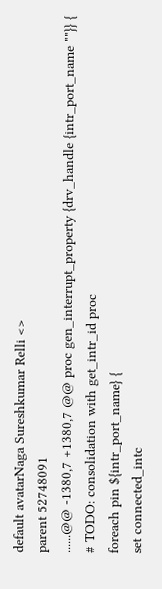default avatarNaga Sureshkumar Relli <>
parent 52748091
......@@ -1380,7 +1380,7 @@ proc gen_interrupt_property {drv_handle {intr_port_name ""}} {
# TODO: consolidation with get_intr_id proc
foreach pin ${intr_port_name} {
set connected_intc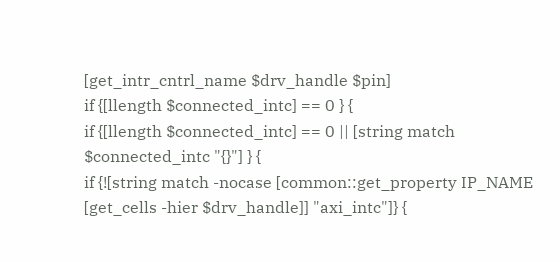[get_intr_cntrl_name $drv_handle $pin]
if {[llength $connected_intc] == 0 } {
if {[llength $connected_intc] == 0 || [string match $connected_intc "{}"] } {
if {![string match -nocase [common::get_property IP_NAME [get_cells -hier $drv_handle]] "axi_intc"]} {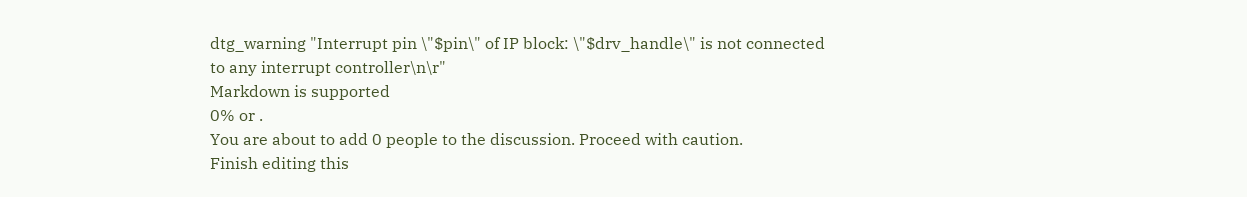dtg_warning "Interrupt pin \"$pin\" of IP block: \"$drv_handle\" is not connected to any interrupt controller\n\r"
Markdown is supported
0% or .
You are about to add 0 people to the discussion. Proceed with caution.
Finish editing this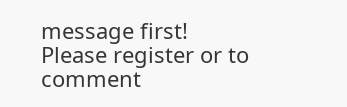message first!
Please register or to comment